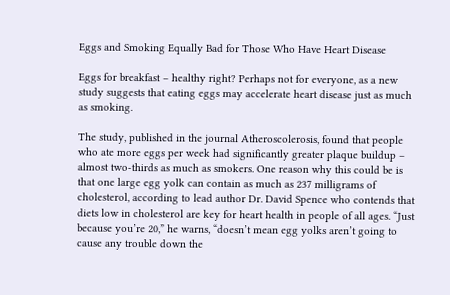Eggs and Smoking Equally Bad for Those Who Have Heart Disease

Eggs for breakfast – healthy right? Perhaps not for everyone, as a new study suggests that eating eggs may accelerate heart disease just as much as smoking.

The study, published in the journal Atheroscolerosis, found that people who ate more eggs per week had significantly greater plaque buildup – almost two-thirds as much as smokers. One reason why this could be is that one large egg yolk can contain as much as 237 milligrams of cholesterol, according to lead author Dr. David Spence who contends that diets low in cholesterol are key for heart health in people of all ages. “Just because you’re 20,” he warns, “doesn’t mean egg yolks aren’t going to cause any trouble down the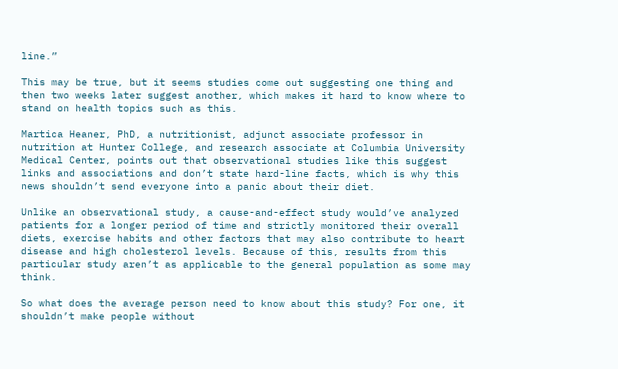line.”

This may be true, but it seems studies come out suggesting one thing and then two weeks later suggest another, which makes it hard to know where to stand on health topics such as this.

Martica Heaner, PhD, a nutritionist, adjunct associate professor in nutrition at Hunter College, and research associate at Columbia University Medical Center, points out that observational studies like this suggest links and associations and don’t state hard-line facts, which is why this news shouldn’t send everyone into a panic about their diet.

Unlike an observational study, a cause-and-effect study would’ve analyzed patients for a longer period of time and strictly monitored their overall diets, exercise habits and other factors that may also contribute to heart disease and high cholesterol levels. Because of this, results from this particular study aren’t as applicable to the general population as some may think.

So what does the average person need to know about this study? For one, it shouldn’t make people without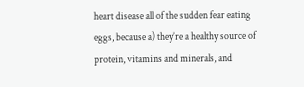heart disease all of the sudden fear eating eggs, because a) they’re a healthy source of protein, vitamins and minerals, and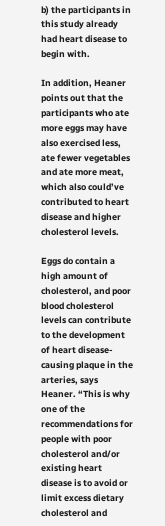b) the participants in this study already had heart disease to begin with.

In addition, Heaner points out that the participants who ate more eggs may have also exercised less, ate fewer vegetables and ate more meat, which also could’ve contributed to heart disease and higher cholesterol levels.

Eggs do contain a high amount of cholesterol, and poor blood cholesterol levels can contribute to the development of heart disease-causing plaque in the arteries, says Heaner. “This is why one of the recommendations for people with poor cholesterol and/or existing heart disease is to avoid or limit excess dietary cholesterol and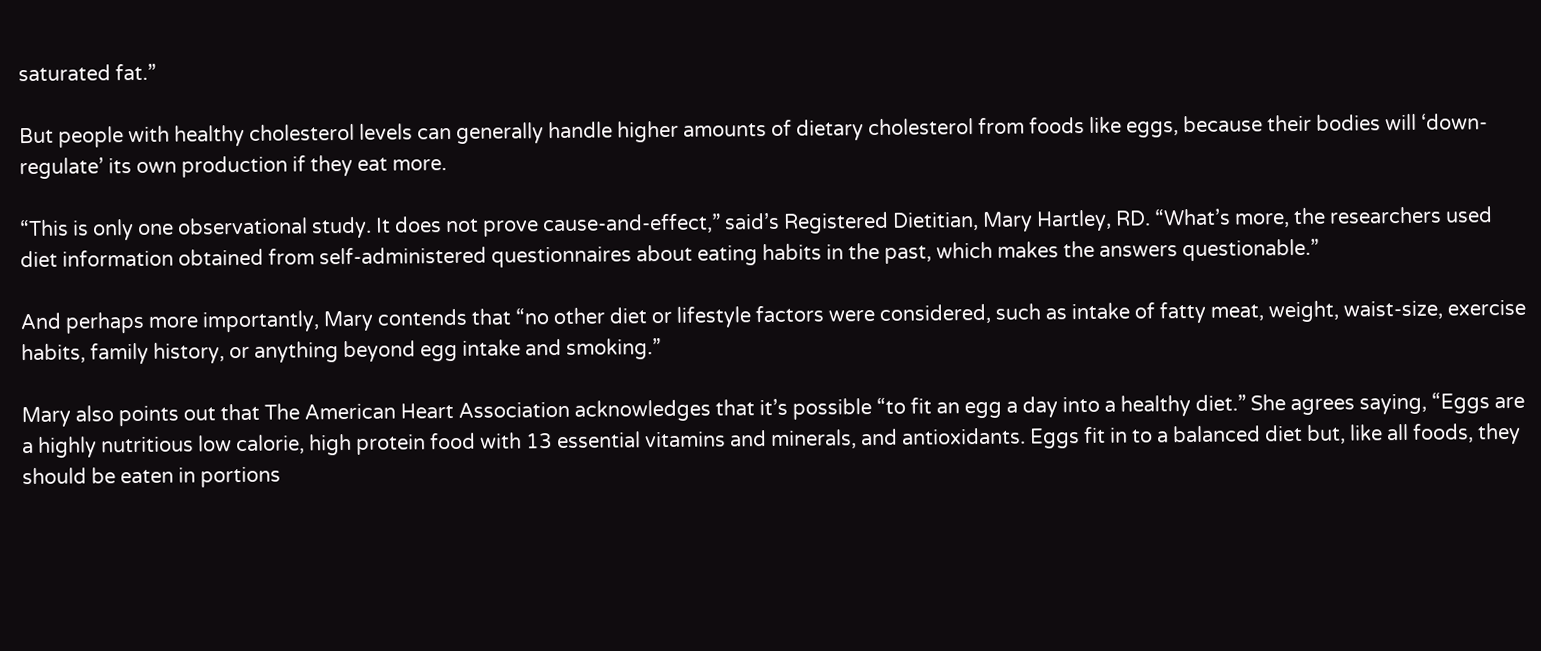saturated fat.”

But people with healthy cholesterol levels can generally handle higher amounts of dietary cholesterol from foods like eggs, because their bodies will ‘down-regulate’ its own production if they eat more.

“This is only one observational study. It does not prove cause-and-effect,” said’s Registered Dietitian, Mary Hartley, RD. “What’s more, the researchers used diet information obtained from self-administered questionnaires about eating habits in the past, which makes the answers questionable.”

And perhaps more importantly, Mary contends that “no other diet or lifestyle factors were considered, such as intake of fatty meat, weight, waist-size, exercise habits, family history, or anything beyond egg intake and smoking.”

Mary also points out that The American Heart Association acknowledges that it’s possible “to fit an egg a day into a healthy diet.” She agrees saying, “Eggs are a highly nutritious low calorie, high protein food with 13 essential vitamins and minerals, and antioxidants. Eggs fit in to a balanced diet but, like all foods, they should be eaten in portions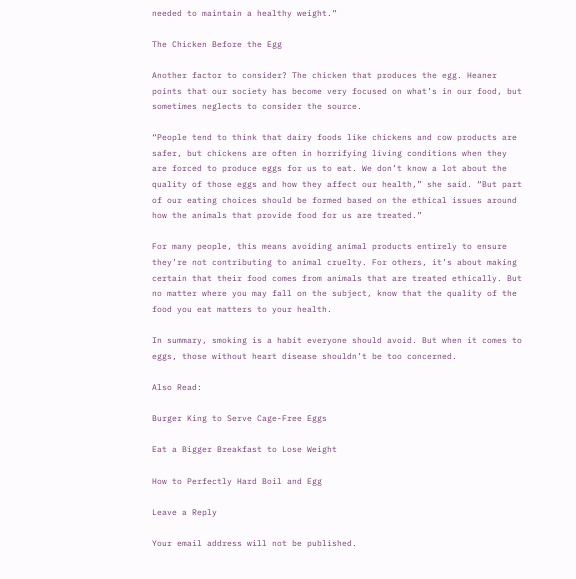needed to maintain a healthy weight.”

The Chicken Before the Egg

Another factor to consider? The chicken that produces the egg. Heaner points that our society has become very focused on what’s in our food, but sometimes neglects to consider the source.

“People tend to think that dairy foods like chickens and cow products are safer, but chickens are often in horrifying living conditions when they are forced to produce eggs for us to eat. We don’t know a lot about the quality of those eggs and how they affect our health,” she said. “But part of our eating choices should be formed based on the ethical issues around how the animals that provide food for us are treated.”

For many people, this means avoiding animal products entirely to ensure they’re not contributing to animal cruelty. For others, it’s about making certain that their food comes from animals that are treated ethically. But no matter where you may fall on the subject, know that the quality of the food you eat matters to your health.

In summary, smoking is a habit everyone should avoid. But when it comes to eggs, those without heart disease shouldn’t be too concerned.

Also Read:

Burger King to Serve Cage-Free Eggs

Eat a Bigger Breakfast to Lose Weight

How to Perfectly Hard Boil and Egg

Leave a Reply

Your email address will not be published.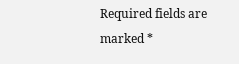Required fields are marked *